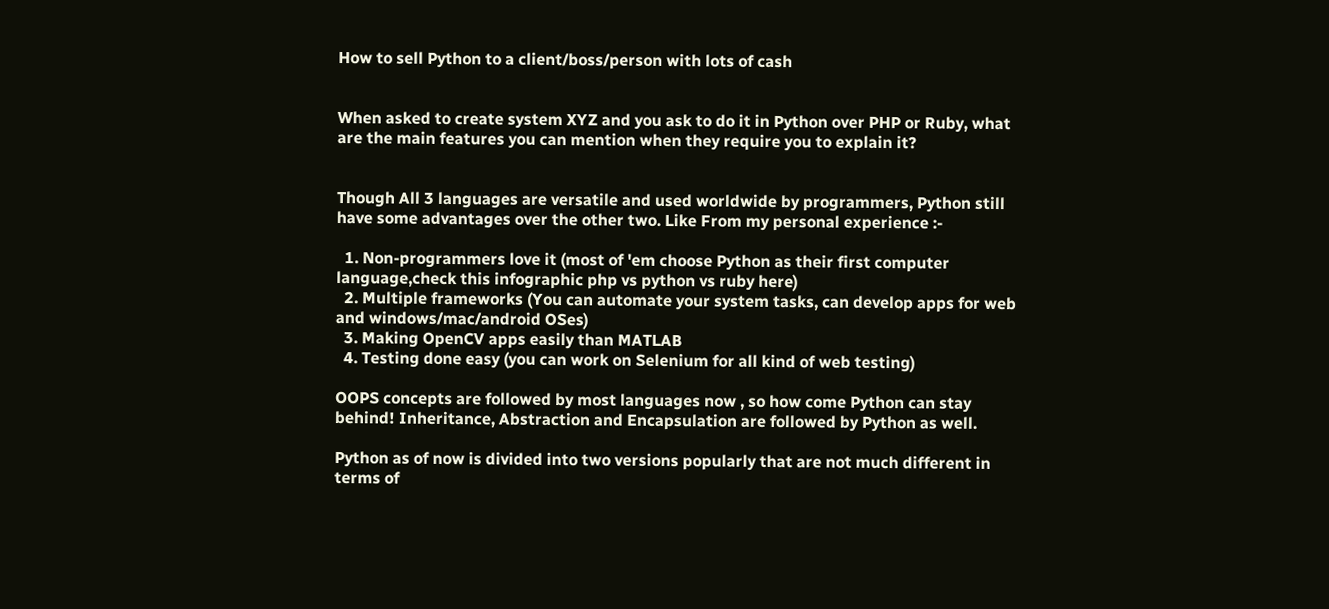How to sell Python to a client/boss/person with lots of cash


When asked to create system XYZ and you ask to do it in Python over PHP or Ruby, what are the main features you can mention when they require you to explain it?


Though All 3 languages are versatile and used worldwide by programmers, Python still have some advantages over the other two. Like From my personal experience :-

  1. Non-programmers love it (most of 'em choose Python as their first computer language,check this infographic php vs python vs ruby here)
  2. Multiple frameworks (You can automate your system tasks, can develop apps for web and windows/mac/android OSes)
  3. Making OpenCV apps easily than MATLAB
  4. Testing done easy (you can work on Selenium for all kind of web testing)

OOPS concepts are followed by most languages now , so how come Python can stay behind! Inheritance, Abstraction and Encapsulation are followed by Python as well.

Python as of now is divided into two versions popularly that are not much different in terms of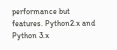performance but features. Python2.x and Python 3.x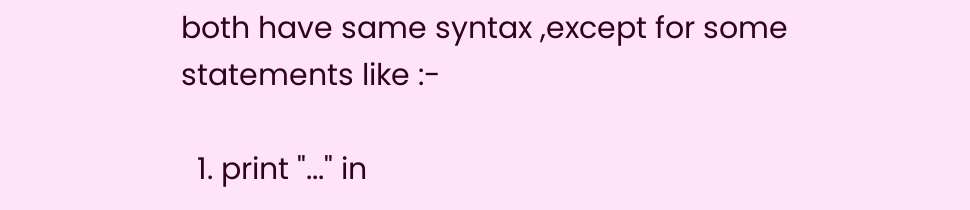both have same syntax ,except for some statements like :-

  1. print "..." in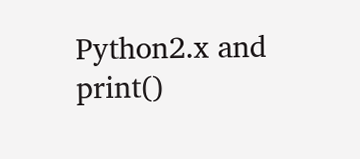Python2.x and print()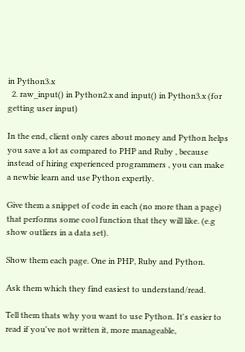in Python3.x
  2. raw_input() in Python2.x and input() in Python3.x (for getting user input)

In the end, client only cares about money and Python helps you save a lot as compared to PHP and Ruby , because instead of hiring experienced programmers , you can make a newbie learn and use Python expertly.

Give them a snippet of code in each (no more than a page) that performs some cool function that they will like. (e.g show outliers in a data set).

Show them each page. One in PHP, Ruby and Python.

Ask them which they find easiest to understand/read.

Tell them thats why you want to use Python. It's easier to read if you've not written it, more manageable,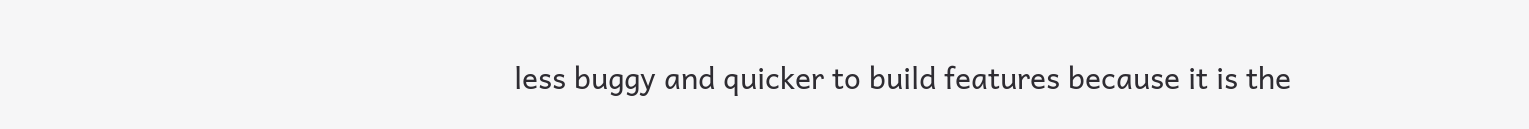less buggy and quicker to build features because it is the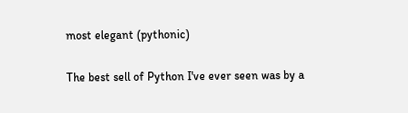most elegant (pythonic)

The best sell of Python I've ever seen was by a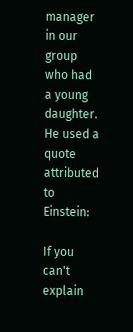manager in our group who had a young daughter. He used a quote attributed to Einstein:

If you can't explain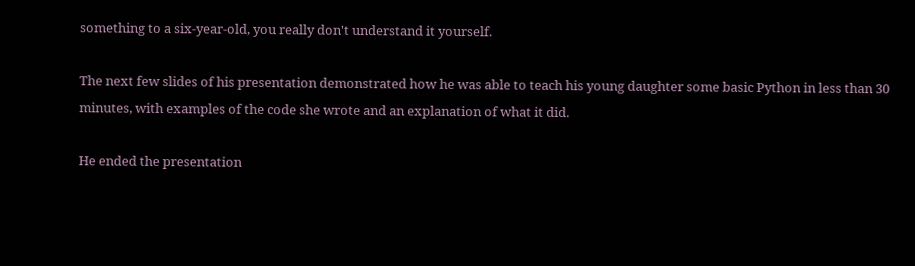something to a six-year-old, you really don't understand it yourself.

The next few slides of his presentation demonstrated how he was able to teach his young daughter some basic Python in less than 30 minutes, with examples of the code she wrote and an explanation of what it did.

He ended the presentation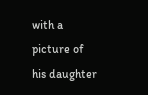with a picture of his daughter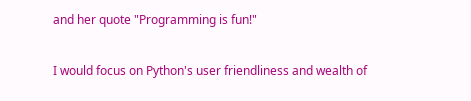and her quote "Programming is fun!"

I would focus on Python's user friendliness and wealth of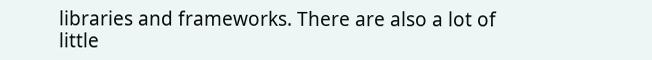libraries and frameworks. There are also a lot of little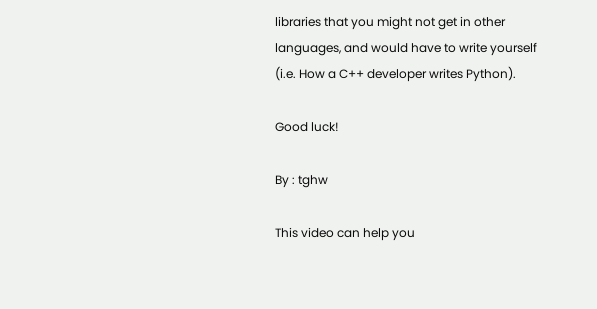libraries that you might not get in other languages, and would have to write yourself (i.e. How a C++ developer writes Python).

Good luck!

By : tghw

This video can help you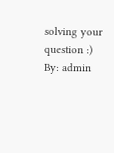solving your question :)
By: admin